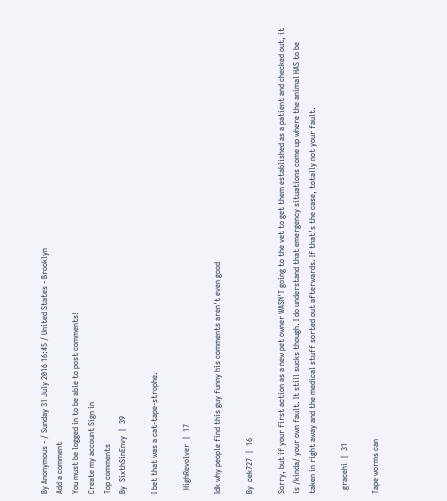By Anonymous - / Sunday 31 July 2016 16:45 / United States - Brooklyn
Add a comment
You must be logged in to be able to post comments!
Create my account Sign in
Top comments
By  SixthSinEnvy  |  39

I bet that was a cat-tape-strophe.

  HighRevolver  |  17

Idk why people find this guy funny his comments aren't even good

By  cek727  |  16

Sorry, but if your first action as a new pet owner WASN'T going to the vet to get them established as a patient and checked out, it is /kinda/ your own fault. It still sucks though. I do understand that emergency situations come up where the animal HAS to be taken in right away and the medical stuff sorted out afterwards. If that's the case, totally not your fault.

  gracehi  |  31

Tape worms can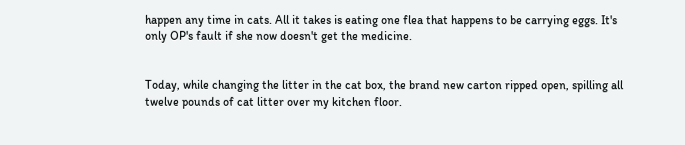happen any time in cats. All it takes is eating one flea that happens to be carrying eggs. It's only OP's fault if she now doesn't get the medicine.


Today, while changing the litter in the cat box, the brand new carton ripped open, spilling all twelve pounds of cat litter over my kitchen floor.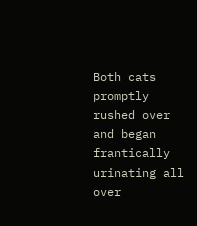Both cats promptly rushed over and began frantically urinating all over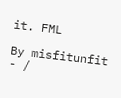it. FML

By misfitunfit - /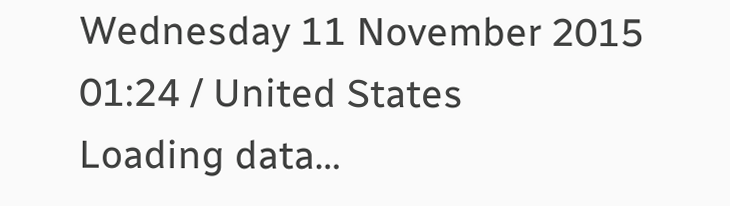Wednesday 11 November 2015 01:24 / United States
Loading data…